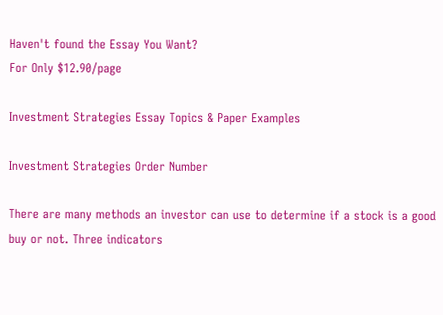Haven't found the Essay You Want?
For Only $12.90/page

Investment Strategies Essay Topics & Paper Examples

Investment Strategies Order Number

There are many methods an investor can use to determine if a stock is a good buy or not. Three indicators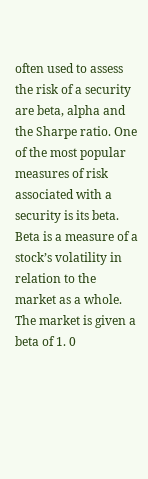often used to assess the risk of a security are beta, alpha and the Sharpe ratio. One of the most popular measures of risk associated with a security is its beta. Beta is a measure of a stock’s volatility in relation to the market as a whole. The market is given a beta of 1. 0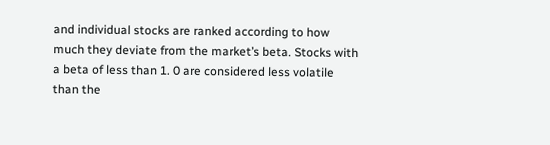and individual stocks are ranked according to how much they deviate from the market’s beta. Stocks with a beta of less than 1. 0 are considered less volatile than the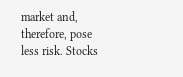market and, therefore, pose less risk. Stocks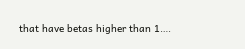that have betas higher than 1….